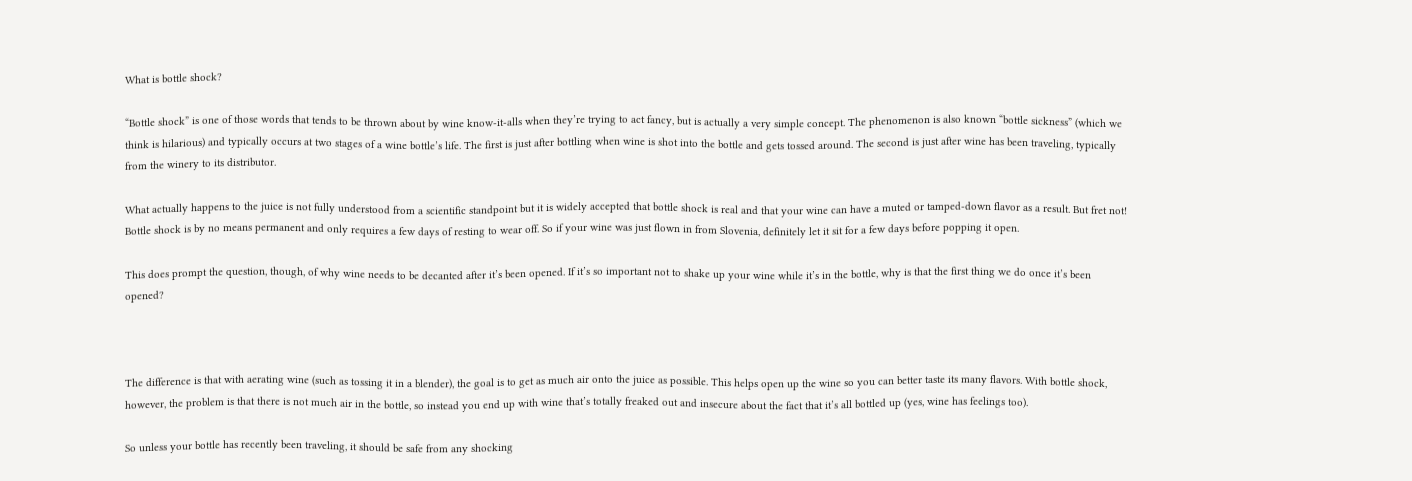What is bottle shock?

“Bottle shock” is one of those words that tends to be thrown about by wine know-it-alls when they’re trying to act fancy, but is actually a very simple concept. The phenomenon is also known “bottle sickness” (which we think is hilarious) and typically occurs at two stages of a wine bottle’s life. The first is just after bottling when wine is shot into the bottle and gets tossed around. The second is just after wine has been traveling, typically from the winery to its distributor.

What actually happens to the juice is not fully understood from a scientific standpoint but it is widely accepted that bottle shock is real and that your wine can have a muted or tamped-down flavor as a result. But fret not! Bottle shock is by no means permanent and only requires a few days of resting to wear off. So if your wine was just flown in from Slovenia, definitely let it sit for a few days before popping it open.

This does prompt the question, though, of why wine needs to be decanted after it’s been opened. If it’s so important not to shake up your wine while it’s in the bottle, why is that the first thing we do once it’s been opened?



The difference is that with aerating wine (such as tossing it in a blender), the goal is to get as much air onto the juice as possible. This helps open up the wine so you can better taste its many flavors. With bottle shock, however, the problem is that there is not much air in the bottle, so instead you end up with wine that’s totally freaked out and insecure about the fact that it’s all bottled up (yes, wine has feelings too).

So unless your bottle has recently been traveling, it should be safe from any shocking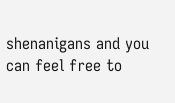shenanigans and you can feel free to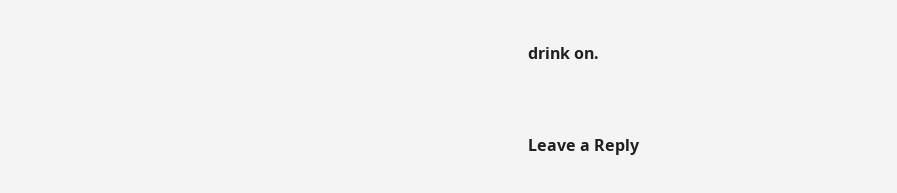drink on.


Leave a Reply